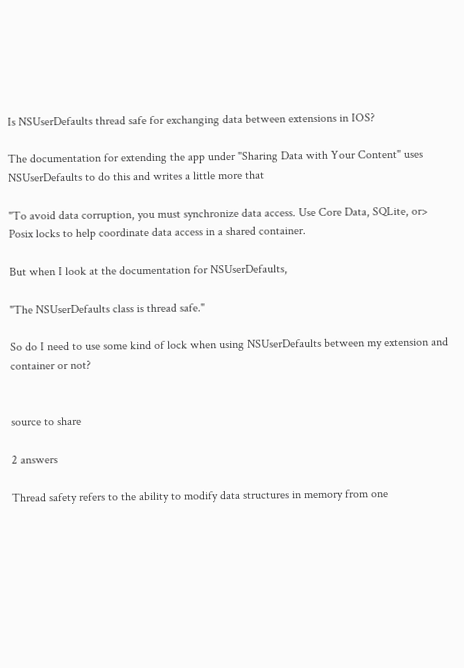Is NSUserDefaults thread safe for exchanging data between extensions in IOS?

The documentation for extending the app under "Sharing Data with Your Content" uses NSUserDefaults to do this and writes a little more that

"To avoid data corruption, you must synchronize data access. Use Core Data, SQLite, or> Posix locks to help coordinate data access in a shared container.

But when I look at the documentation for NSUserDefaults,

"The NSUserDefaults class is thread safe."

So do I need to use some kind of lock when using NSUserDefaults between my extension and container or not?


source to share

2 answers

Thread safety refers to the ability to modify data structures in memory from one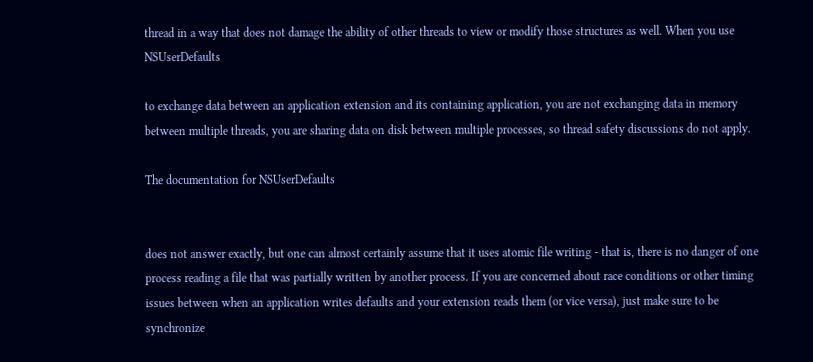thread in a way that does not damage the ability of other threads to view or modify those structures as well. When you use NSUserDefaults

to exchange data between an application extension and its containing application, you are not exchanging data in memory between multiple threads, you are sharing data on disk between multiple processes, so thread safety discussions do not apply.

The documentation for NSUserDefaults


does not answer exactly, but one can almost certainly assume that it uses atomic file writing - that is, there is no danger of one process reading a file that was partially written by another process. If you are concerned about race conditions or other timing issues between when an application writes defaults and your extension reads them (or vice versa), just make sure to be synchronize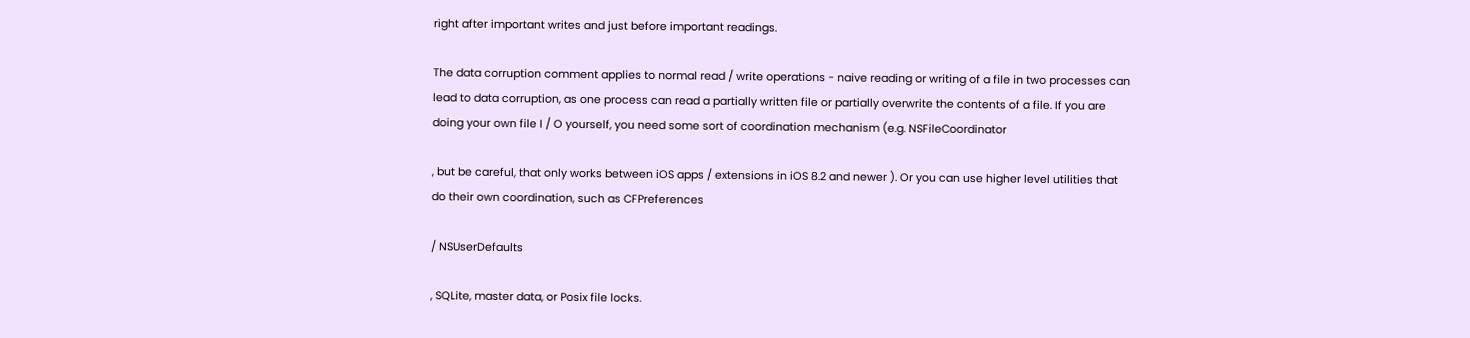right after important writes and just before important readings.

The data corruption comment applies to normal read / write operations - naive reading or writing of a file in two processes can lead to data corruption, as one process can read a partially written file or partially overwrite the contents of a file. If you are doing your own file I / O yourself, you need some sort of coordination mechanism (e.g. NSFileCoordinator

, but be careful, that only works between iOS apps / extensions in iOS 8.2 and newer ). Or you can use higher level utilities that do their own coordination, such as CFPreferences

/ NSUserDefaults

, SQLite, master data, or Posix file locks.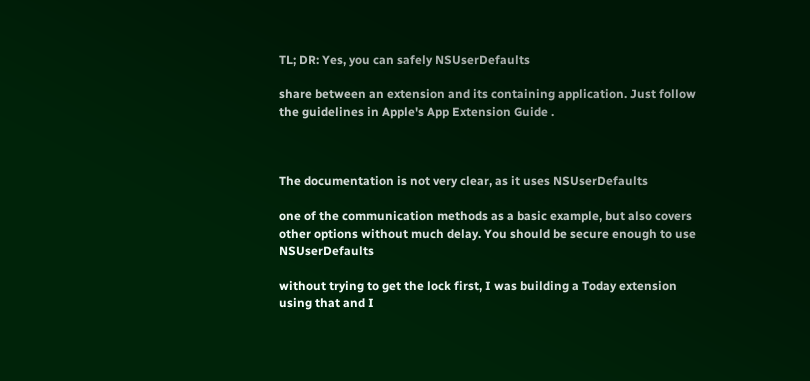TL; DR: Yes, you can safely NSUserDefaults

share between an extension and its containing application. Just follow the guidelines in Apple's App Extension Guide .



The documentation is not very clear, as it uses NSUserDefaults

one of the communication methods as a basic example, but also covers other options without much delay. You should be secure enough to use NSUserDefaults

without trying to get the lock first, I was building a Today extension using that and I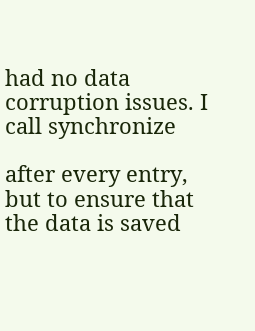had no data corruption issues. I call synchronize

after every entry, but to ensure that the data is saved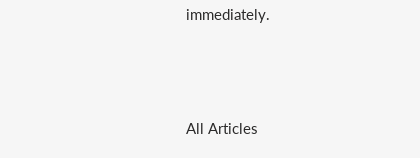immediately.



All Articles